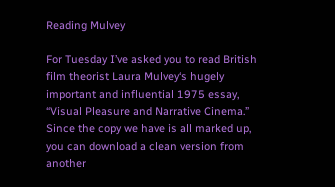Reading Mulvey

For Tuesday I’ve asked you to read British film theorist Laura Mulvey‘s hugely important and influential 1975 essay, “Visual Pleasure and Narrative Cinema.” Since the copy we have is all marked up, you can download a clean version from another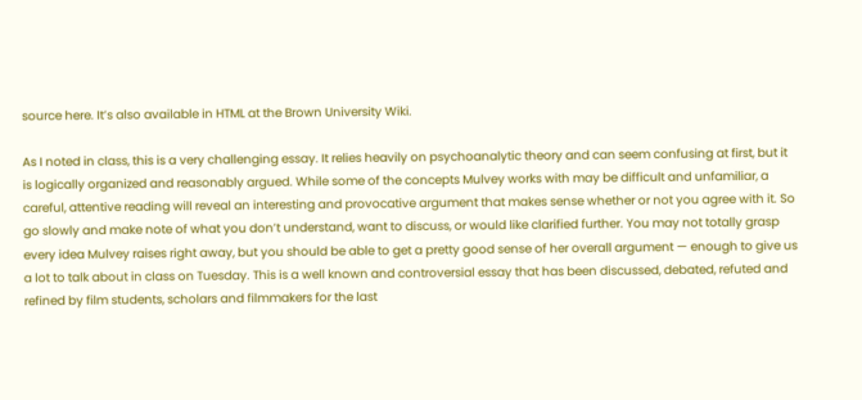source here. It’s also available in HTML at the Brown University Wiki.

As I noted in class, this is a very challenging essay. It relies heavily on psychoanalytic theory and can seem confusing at first, but it is logically organized and reasonably argued. While some of the concepts Mulvey works with may be difficult and unfamiliar, a careful, attentive reading will reveal an interesting and provocative argument that makes sense whether or not you agree with it. So go slowly and make note of what you don’t understand, want to discuss, or would like clarified further. You may not totally grasp every idea Mulvey raises right away, but you should be able to get a pretty good sense of her overall argument — enough to give us a lot to talk about in class on Tuesday. This is a well known and controversial essay that has been discussed, debated, refuted and refined by film students, scholars and filmmakers for the last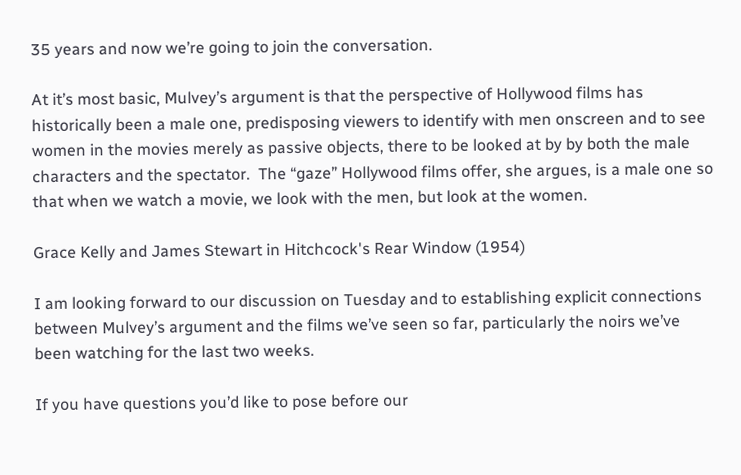35 years and now we’re going to join the conversation.

At it’s most basic, Mulvey’s argument is that the perspective of Hollywood films has historically been a male one, predisposing viewers to identify with men onscreen and to see women in the movies merely as passive objects, there to be looked at by by both the male characters and the spectator.  The “gaze” Hollywood films offer, she argues, is a male one so that when we watch a movie, we look with the men, but look at the women.

Grace Kelly and James Stewart in Hitchcock's Rear Window (1954)

I am looking forward to our discussion on Tuesday and to establishing explicit connections between Mulvey’s argument and the films we’ve seen so far, particularly the noirs we’ve been watching for the last two weeks.

If you have questions you’d like to pose before our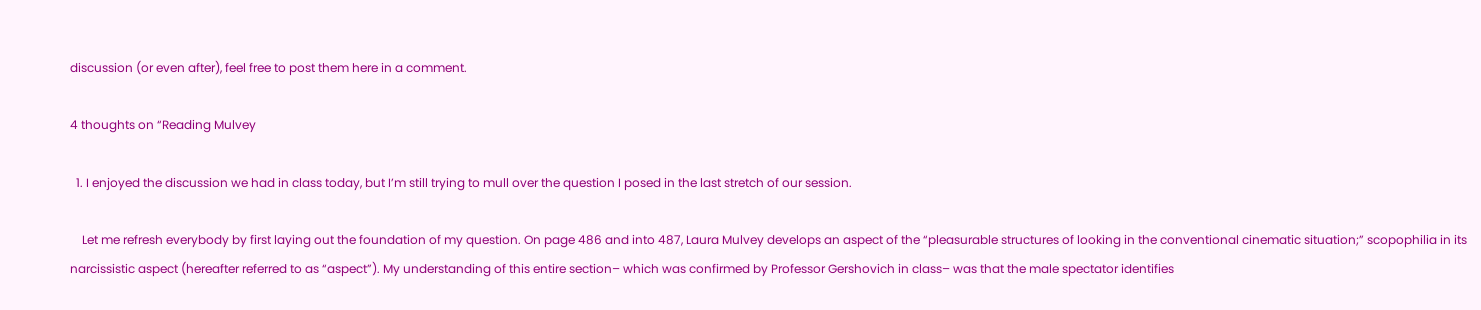discussion (or even after), feel free to post them here in a comment.

4 thoughts on “Reading Mulvey

  1. I enjoyed the discussion we had in class today, but I’m still trying to mull over the question I posed in the last stretch of our session.

    Let me refresh everybody by first laying out the foundation of my question. On page 486 and into 487, Laura Mulvey develops an aspect of the “pleasurable structures of looking in the conventional cinematic situation;” scopophilia in its narcissistic aspect (hereafter referred to as “aspect”). My understanding of this entire section– which was confirmed by Professor Gershovich in class– was that the male spectator identifies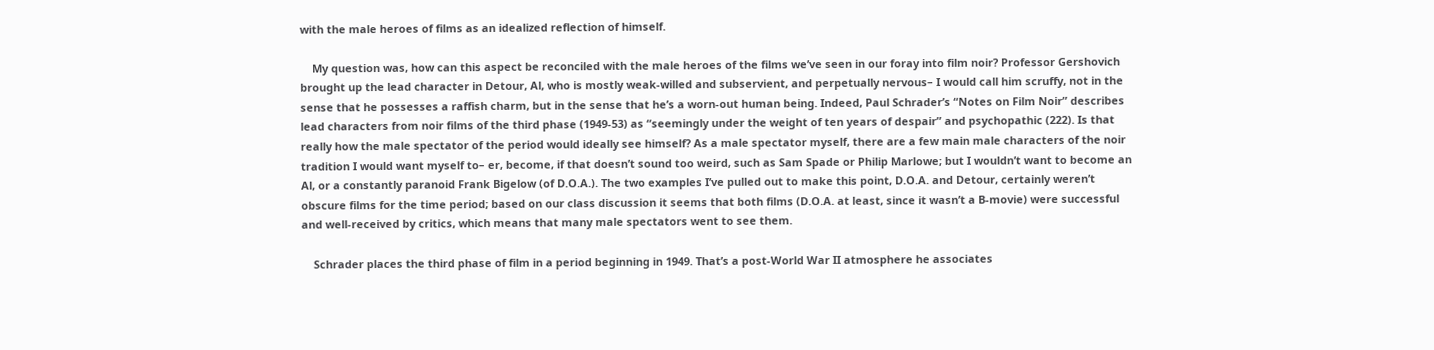with the male heroes of films as an idealized reflection of himself.

    My question was, how can this aspect be reconciled with the male heroes of the films we’ve seen in our foray into film noir? Professor Gershovich brought up the lead character in Detour, Al, who is mostly weak-willed and subservient, and perpetually nervous– I would call him scruffy, not in the sense that he possesses a raffish charm, but in the sense that he’s a worn-out human being. Indeed, Paul Schrader’s “Notes on Film Noir” describes lead characters from noir films of the third phase (1949-53) as “seemingly under the weight of ten years of despair” and psychopathic (222). Is that really how the male spectator of the period would ideally see himself? As a male spectator myself, there are a few main male characters of the noir tradition I would want myself to– er, become, if that doesn’t sound too weird, such as Sam Spade or Philip Marlowe; but I wouldn’t want to become an Al, or a constantly paranoid Frank Bigelow (of D.O.A.). The two examples I’ve pulled out to make this point, D.O.A. and Detour, certainly weren’t obscure films for the time period; based on our class discussion it seems that both films (D.O.A. at least, since it wasn’t a B-movie) were successful and well-received by critics, which means that many male spectators went to see them.

    Schrader places the third phase of film in a period beginning in 1949. That’s a post-World War II atmosphere he associates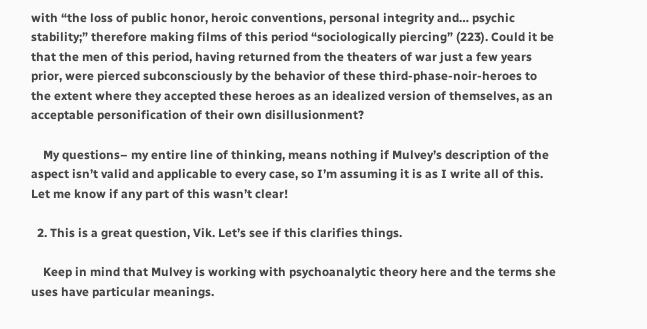with “the loss of public honor, heroic conventions, personal integrity and… psychic stability;” therefore making films of this period “sociologically piercing” (223). Could it be that the men of this period, having returned from the theaters of war just a few years prior, were pierced subconsciously by the behavior of these third-phase-noir-heroes to the extent where they accepted these heroes as an idealized version of themselves, as an acceptable personification of their own disillusionment?

    My questions– my entire line of thinking, means nothing if Mulvey’s description of the aspect isn’t valid and applicable to every case, so I’m assuming it is as I write all of this. Let me know if any part of this wasn’t clear!

  2. This is a great question, Vik. Let’s see if this clarifies things.

    Keep in mind that Mulvey is working with psychoanalytic theory here and the terms she uses have particular meanings.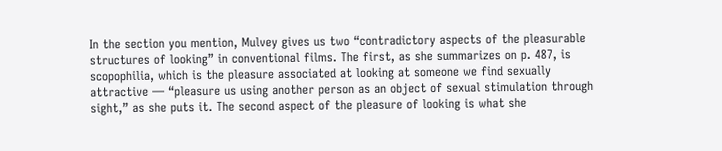In the section you mention, Mulvey gives us two “contradictory aspects of the pleasurable structures of looking” in conventional films. The first, as she summarizes on p. 487, is scopophilia, which is the pleasure associated at looking at someone we find sexually attractive — “pleasure us using another person as an object of sexual stimulation through sight,” as she puts it. The second aspect of the pleasure of looking is what she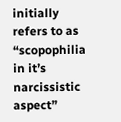initially refers to as “scopophilia in it’s narcissistic aspect”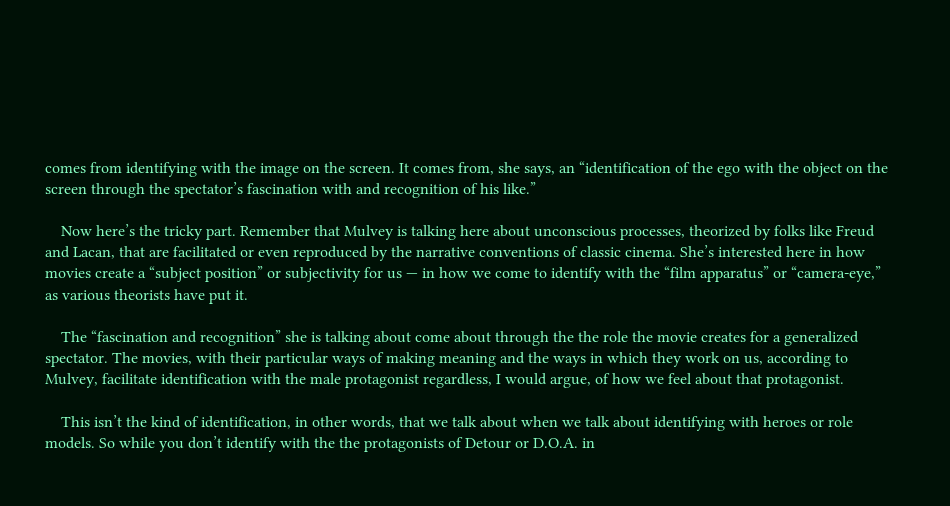comes from identifying with the image on the screen. It comes from, she says, an “identification of the ego with the object on the screen through the spectator’s fascination with and recognition of his like.”

    Now here’s the tricky part. Remember that Mulvey is talking here about unconscious processes, theorized by folks like Freud and Lacan, that are facilitated or even reproduced by the narrative conventions of classic cinema. She’s interested here in how movies create a “subject position” or subjectivity for us — in how we come to identify with the “film apparatus” or “camera-eye,” as various theorists have put it.

    The “fascination and recognition” she is talking about come about through the the role the movie creates for a generalized spectator. The movies, with their particular ways of making meaning and the ways in which they work on us, according to Mulvey, facilitate identification with the male protagonist regardless, I would argue, of how we feel about that protagonist.

    This isn’t the kind of identification, in other words, that we talk about when we talk about identifying with heroes or role models. So while you don’t identify with the the protagonists of Detour or D.O.A. in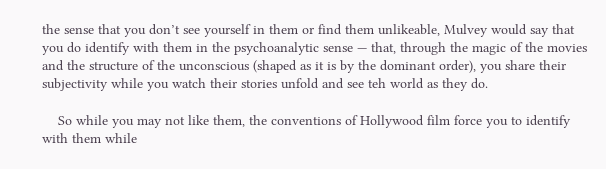the sense that you don’t see yourself in them or find them unlikeable, Mulvey would say that you do identify with them in the psychoanalytic sense — that, through the magic of the movies and the structure of the unconscious (shaped as it is by the dominant order), you share their subjectivity while you watch their stories unfold and see teh world as they do.

    So while you may not like them, the conventions of Hollywood film force you to identify with them while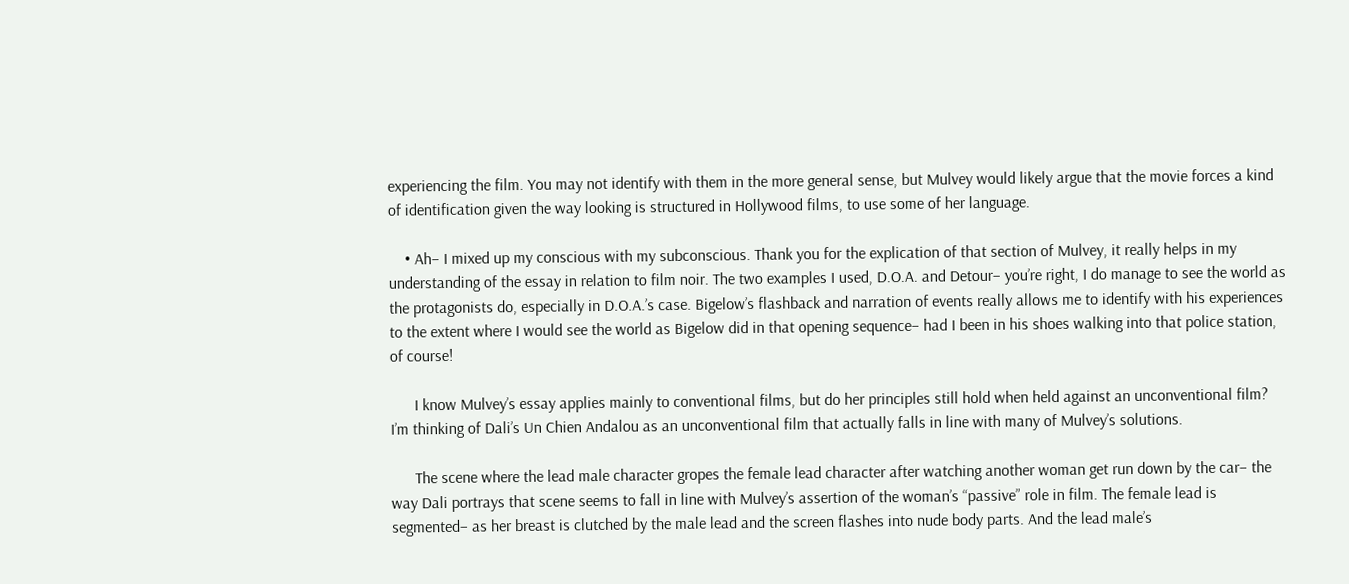experiencing the film. You may not identify with them in the more general sense, but Mulvey would likely argue that the movie forces a kind of identification given the way looking is structured in Hollywood films, to use some of her language.

    • Ah– I mixed up my conscious with my subconscious. Thank you for the explication of that section of Mulvey, it really helps in my understanding of the essay in relation to film noir. The two examples I used, D.O.A. and Detour– you’re right, I do manage to see the world as the protagonists do, especially in D.O.A.’s case. Bigelow’s flashback and narration of events really allows me to identify with his experiences to the extent where I would see the world as Bigelow did in that opening sequence– had I been in his shoes walking into that police station, of course!

      I know Mulvey’s essay applies mainly to conventional films, but do her principles still hold when held against an unconventional film? I’m thinking of Dali’s Un Chien Andalou as an unconventional film that actually falls in line with many of Mulvey’s solutions.

      The scene where the lead male character gropes the female lead character after watching another woman get run down by the car– the way Dali portrays that scene seems to fall in line with Mulvey’s assertion of the woman’s “passive” role in film. The female lead is segmented– as her breast is clutched by the male lead and the screen flashes into nude body parts. And the lead male’s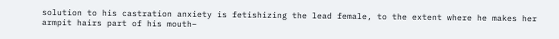solution to his castration anxiety is fetishizing the lead female, to the extent where he makes her armpit hairs part of his mouth–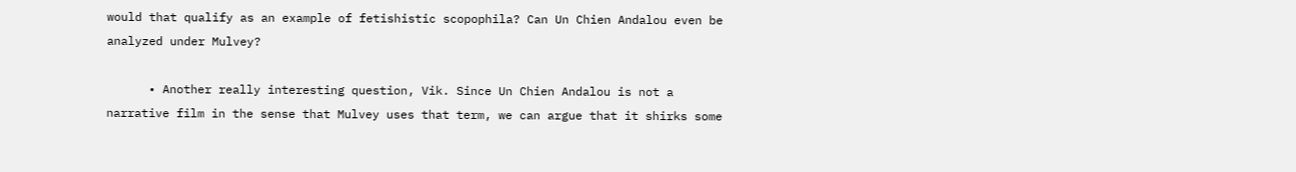would that qualify as an example of fetishistic scopophila? Can Un Chien Andalou even be analyzed under Mulvey?

      • Another really interesting question, Vik. Since Un Chien Andalou is not a narrative film in the sense that Mulvey uses that term, we can argue that it shirks some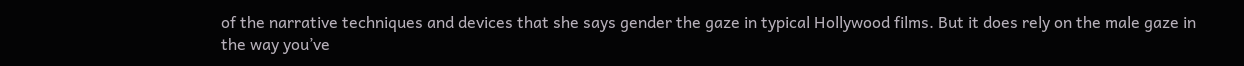of the narrative techniques and devices that she says gender the gaze in typical Hollywood films. But it does rely on the male gaze in the way you’ve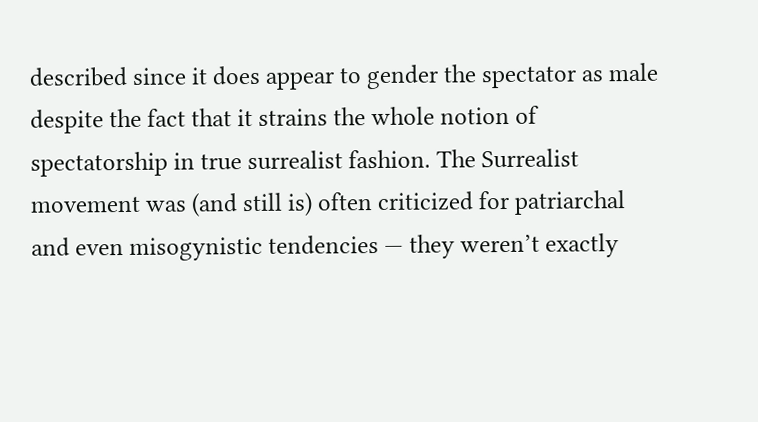described since it does appear to gender the spectator as male despite the fact that it strains the whole notion of spectatorship in true surrealist fashion. The Surrealist movement was (and still is) often criticized for patriarchal and even misogynistic tendencies — they weren’t exactly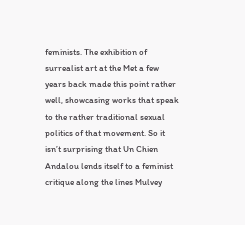feminists. The exhibition of surrealist art at the Met a few years back made this point rather well, showcasing works that speak to the rather traditional sexual politics of that movement. So it isn’t surprising that Un Chien Andalou lends itself to a feminist critique along the lines Mulvey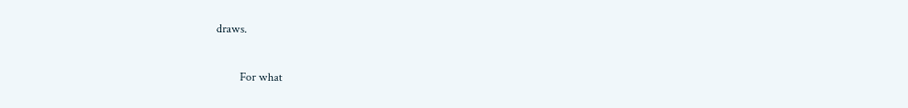draws.

        For what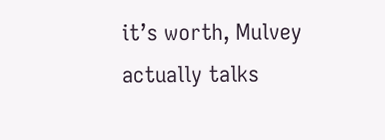it’s worth, Mulvey actually talks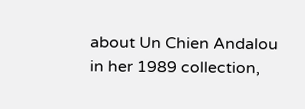about Un Chien Andalou in her 1989 collection,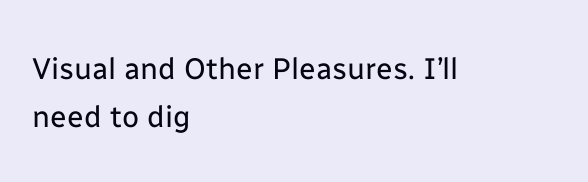Visual and Other Pleasures. I’ll need to dig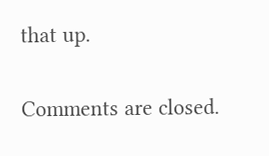that up.

Comments are closed.